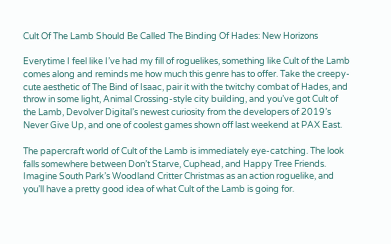Cult Of The Lamb Should Be Called The Binding Of Hades: New Horizons

Everytime I feel like I’ve had my fill of roguelikes, something like Cult of the Lamb comes along and reminds me how much this genre has to offer. Take the creepy-cute aesthetic of The Bind of Isaac, pair it with the twitchy combat of Hades, and throw in some light, Animal Crossing-style city building, and you’ve got Cult of the Lamb, Devolver Digital’s newest curiosity from the developers of 2019’s Never Give Up, and one of coolest games shown off last weekend at PAX East.

The papercraft world of Cult of the Lamb is immediately eye-catching. The look falls somewhere between Don’t Starve, Cuphead, and Happy Tree Friends. Imagine South Park’s Woodland Critter Christmas as an action roguelike, and you’ll have a pretty good idea of what Cult of the Lamb is going for.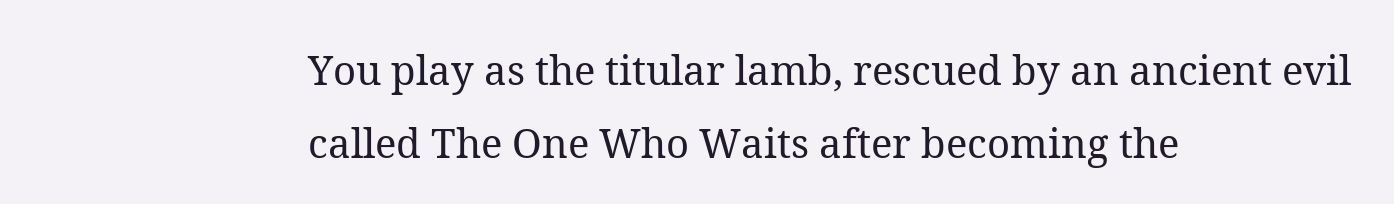You play as the titular lamb, rescued by an ancient evil called The One Who Waits after becoming the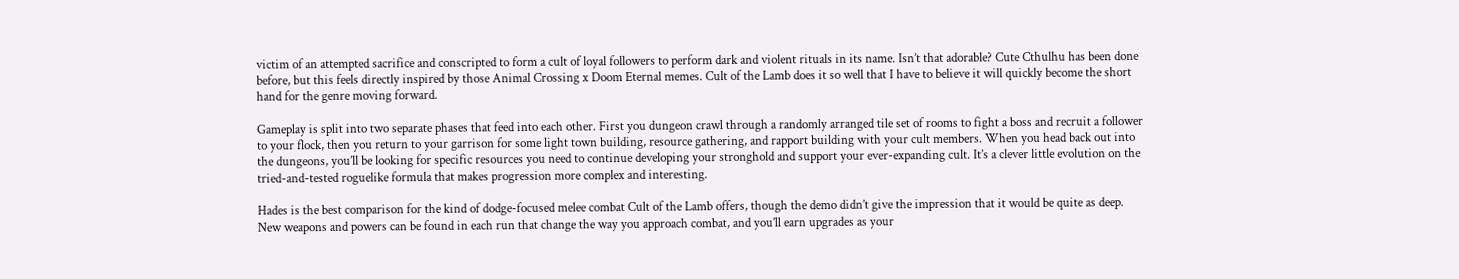victim of an attempted sacrifice and conscripted to form a cult of loyal followers to perform dark and violent rituals in its name. Isn’t that adorable? Cute Cthulhu has been done before, but this feels directly inspired by those Animal Crossing x Doom Eternal memes. Cult of the Lamb does it so well that I have to believe it will quickly become the short hand for the genre moving forward.

Gameplay is split into two separate phases that feed into each other. First you dungeon crawl through a randomly arranged tile set of rooms to fight a boss and recruit a follower to your flock, then you return to your garrison for some light town building, resource gathering, and rapport building with your cult members. When you head back out into the dungeons, you’ll be looking for specific resources you need to continue developing your stronghold and support your ever-expanding cult. It’s a clever little evolution on the tried-and-tested roguelike formula that makes progression more complex and interesting.

Hades is the best comparison for the kind of dodge-focused melee combat Cult of the Lamb offers, though the demo didn’t give the impression that it would be quite as deep. New weapons and powers can be found in each run that change the way you approach combat, and you’ll earn upgrades as your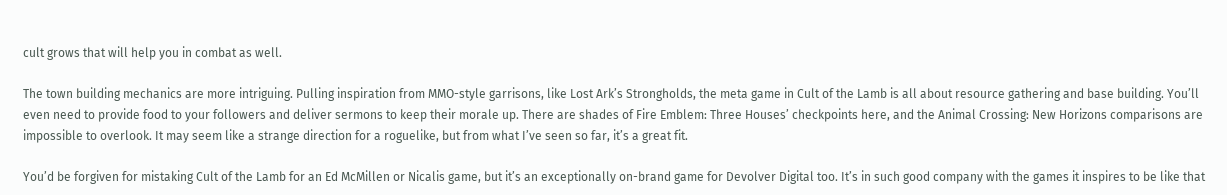cult grows that will help you in combat as well.

The town building mechanics are more intriguing. Pulling inspiration from MMO-style garrisons, like Lost Ark’s Strongholds, the meta game in Cult of the Lamb is all about resource gathering and base building. You’ll even need to provide food to your followers and deliver sermons to keep their morale up. There are shades of Fire Emblem: Three Houses’ checkpoints here, and the Animal Crossing: New Horizons comparisons are impossible to overlook. It may seem like a strange direction for a roguelike, but from what I’ve seen so far, it’s a great fit.

You’d be forgiven for mistaking Cult of the Lamb for an Ed McMillen or Nicalis game, but it’s an exceptionally on-brand game for Devolver Digital too. It’s in such good company with the games it inspires to be like that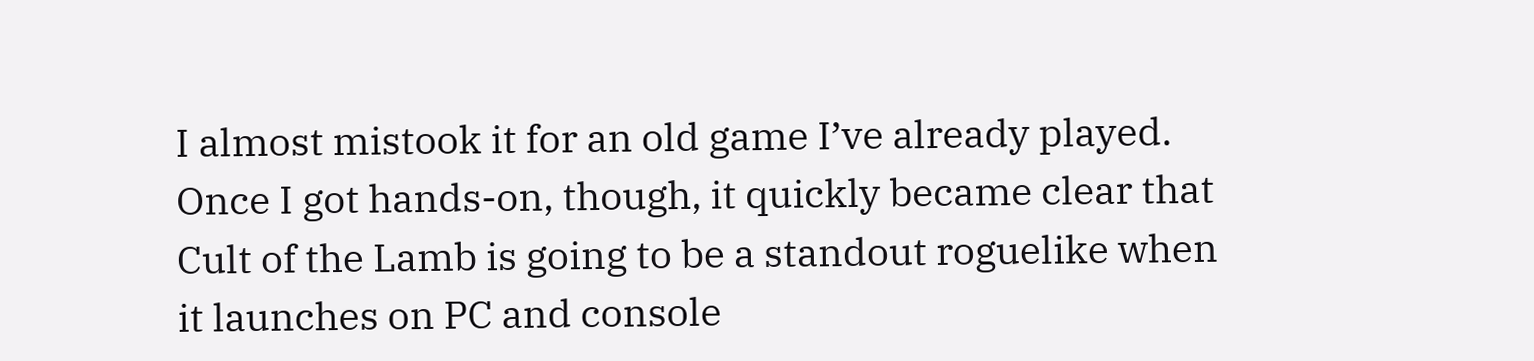I almost mistook it for an old game I’ve already played. Once I got hands-on, though, it quickly became clear that Cult of the Lamb is going to be a standout roguelike when it launches on PC and console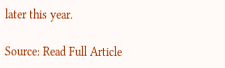later this year.

Source: Read Full Article